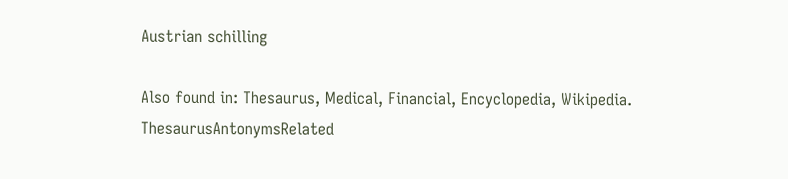Austrian schilling

Also found in: Thesaurus, Medical, Financial, Encyclopedia, Wikipedia.
ThesaurusAntonymsRelated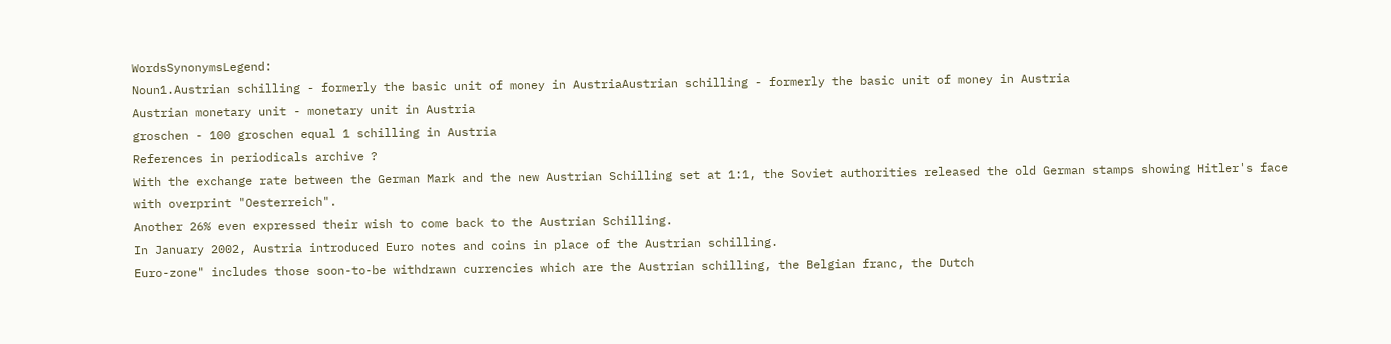WordsSynonymsLegend:
Noun1.Austrian schilling - formerly the basic unit of money in AustriaAustrian schilling - formerly the basic unit of money in Austria
Austrian monetary unit - monetary unit in Austria
groschen - 100 groschen equal 1 schilling in Austria
References in periodicals archive ?
With the exchange rate between the German Mark and the new Austrian Schilling set at 1:1, the Soviet authorities released the old German stamps showing Hitler's face with overprint "Oesterreich".
Another 26% even expressed their wish to come back to the Austrian Schilling.
In January 2002, Austria introduced Euro notes and coins in place of the Austrian schilling.
Euro-zone" includes those soon-to-be withdrawn currencies which are the Austrian schilling, the Belgian franc, the Dutch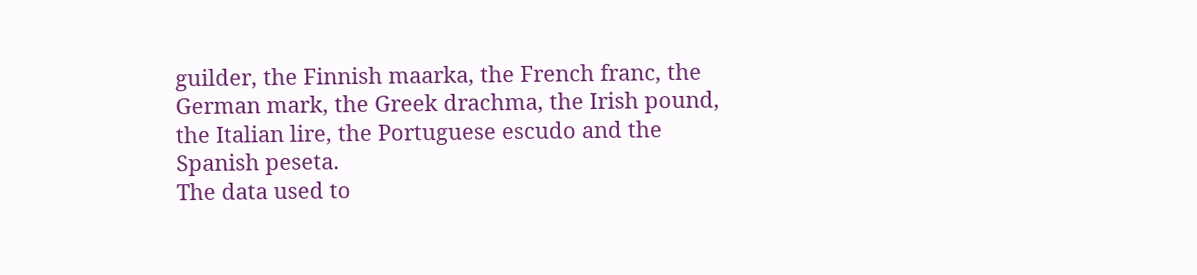guilder, the Finnish maarka, the French franc, the German mark, the Greek drachma, the Irish pound, the Italian lire, the Portuguese escudo and the Spanish peseta.
The data used to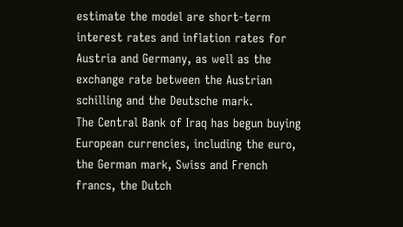estimate the model are short-term interest rates and inflation rates for Austria and Germany, as well as the exchange rate between the Austrian schilling and the Deutsche mark.
The Central Bank of Iraq has begun buying European currencies, including the euro, the German mark, Swiss and French francs, the Dutch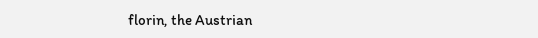florin, the Austrian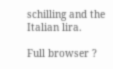schilling and the Italian lira.

Full browser ?